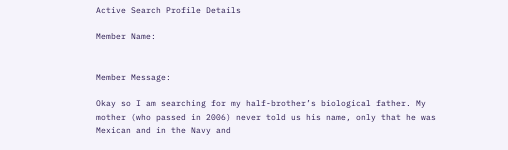Active Search Profile Details

Member Name:


Member Message:

Okay so I am searching for my half-brother’s biological father. My mother (who passed in 2006) never told us his name‚ only that he was Mexican and in the Navy and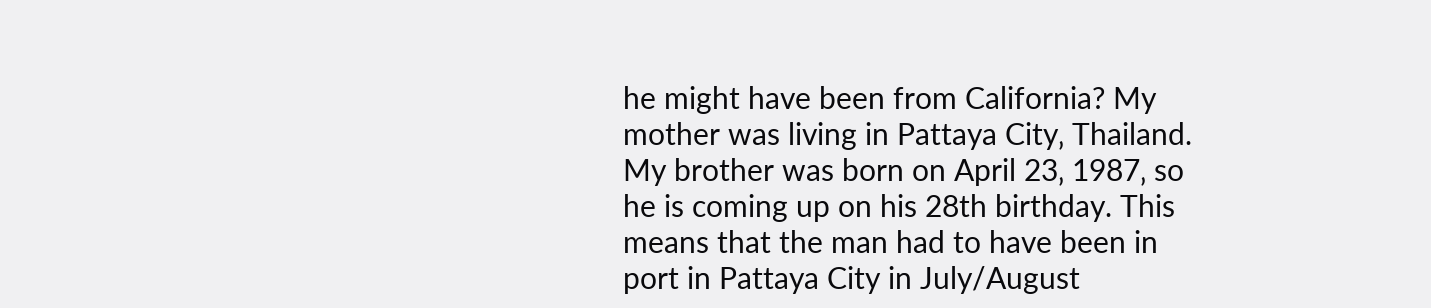he might have been from California? My mother was living in Pattaya City‚ Thailand. My brother was born on April 23‚ 1987‚ so he is coming up on his 28th birthday. This means that the man had to have been in port in Pattaya City in July/August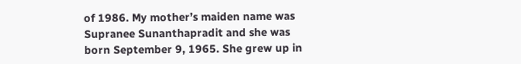of 1986. My mother’s maiden name was Supranee Sunanthapradit and she was born September 9‚ 1965. She grew up in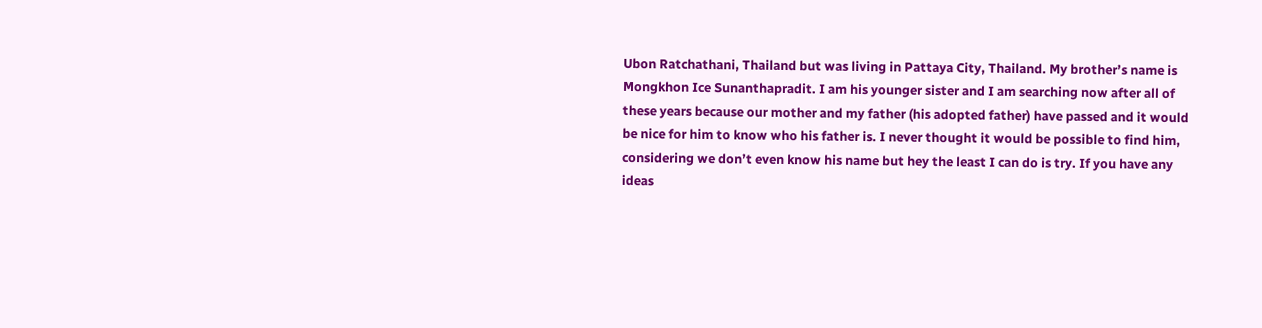Ubon Ratchathani‚ Thailand but was living in Pattaya City‚ Thailand. My brother’s name is Mongkhon Ice Sunanthapradit. I am his younger sister and I am searching now after all of these years because our mother and my father (his adopted father) have passed and it would be nice for him to know who his father is. I never thought it would be possible to find him‚ considering we don’t even know his name but hey the least I can do is try. If you have any ideas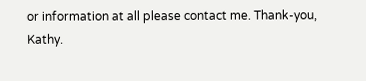or information at all please contact me. Thank-you‚ Kathy.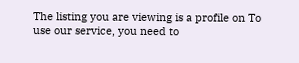The listing you are viewing is a profile on To use our service, you need to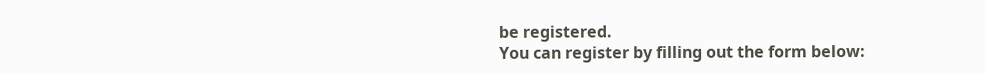be registered.
You can register by filling out the form below: